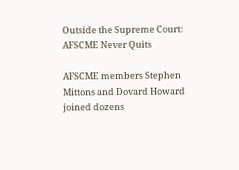Outside the Supreme Court: AFSCME Never Quits

AFSCME members Stephen Mittons and Dovard Howard joined dozens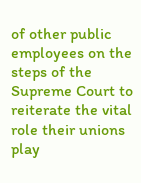of other public employees on the steps of the Supreme Court to reiterate the vital role their unions play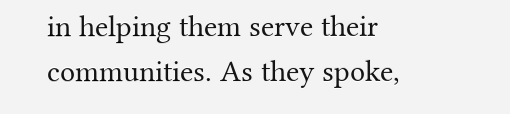in helping them serve their communities. As they spoke,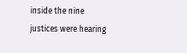inside the nine justices were hearing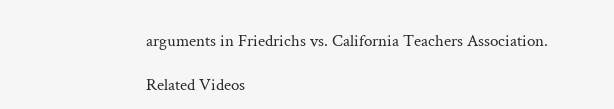arguments in Friedrichs vs. California Teachers Association.

Related Videos